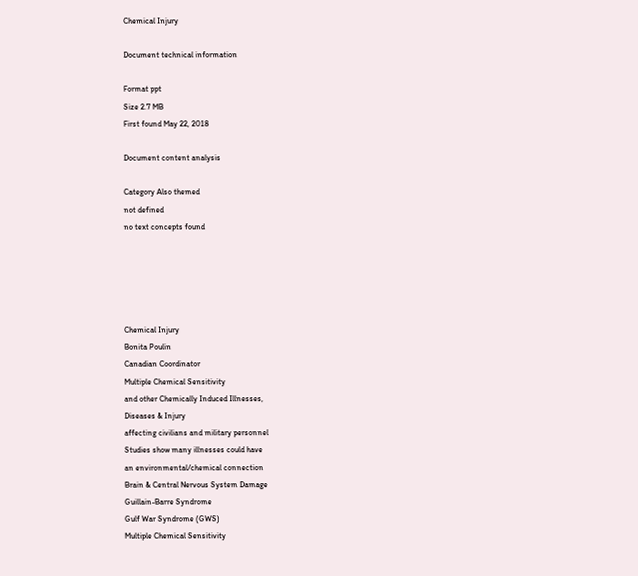Chemical Injury

Document technical information

Format ppt
Size 2.7 MB
First found May 22, 2018

Document content analysis

Category Also themed
not defined
no text concepts found





Chemical Injury
Bonita Poulin
Canadian Coordinator
Multiple Chemical Sensitivity
and other Chemically Induced Illnesses,
Diseases & Injury
affecting civilians and military personnel
Studies show many illnesses could have
an environmental/chemical connection
Brain & Central Nervous System Damage
Guillain-Barre Syndrome
Gulf War Syndrome (GWS)
Multiple Chemical Sensitivity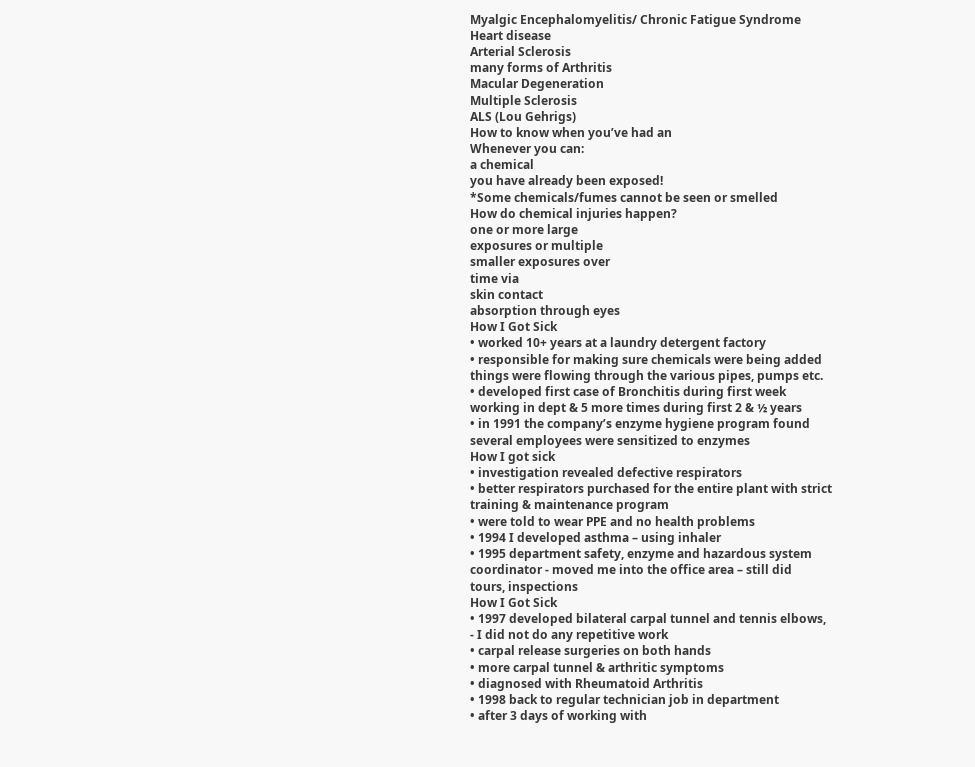Myalgic Encephalomyelitis/ Chronic Fatigue Syndrome
Heart disease
Arterial Sclerosis
many forms of Arthritis
Macular Degeneration
Multiple Sclerosis
ALS (Lou Gehrigs)
How to know when you’ve had an
Whenever you can:
a chemical
you have already been exposed!
*Some chemicals/fumes cannot be seen or smelled
How do chemical injuries happen?
one or more large
exposures or multiple
smaller exposures over
time via
skin contact
absorption through eyes
How I Got Sick
• worked 10+ years at a laundry detergent factory
• responsible for making sure chemicals were being added
things were flowing through the various pipes, pumps etc.
• developed first case of Bronchitis during first week
working in dept & 5 more times during first 2 & ½ years
• in 1991 the company’s enzyme hygiene program found
several employees were sensitized to enzymes
How I got sick
• investigation revealed defective respirators
• better respirators purchased for the entire plant with strict
training & maintenance program
• were told to wear PPE and no health problems
• 1994 I developed asthma – using inhaler
• 1995 department safety, enzyme and hazardous system
coordinator - moved me into the office area – still did
tours, inspections
How I Got Sick
• 1997 developed bilateral carpal tunnel and tennis elbows,
- I did not do any repetitive work
• carpal release surgeries on both hands
• more carpal tunnel & arthritic symptoms
• diagnosed with Rheumatoid Arthritis
• 1998 back to regular technician job in department
• after 3 days of working with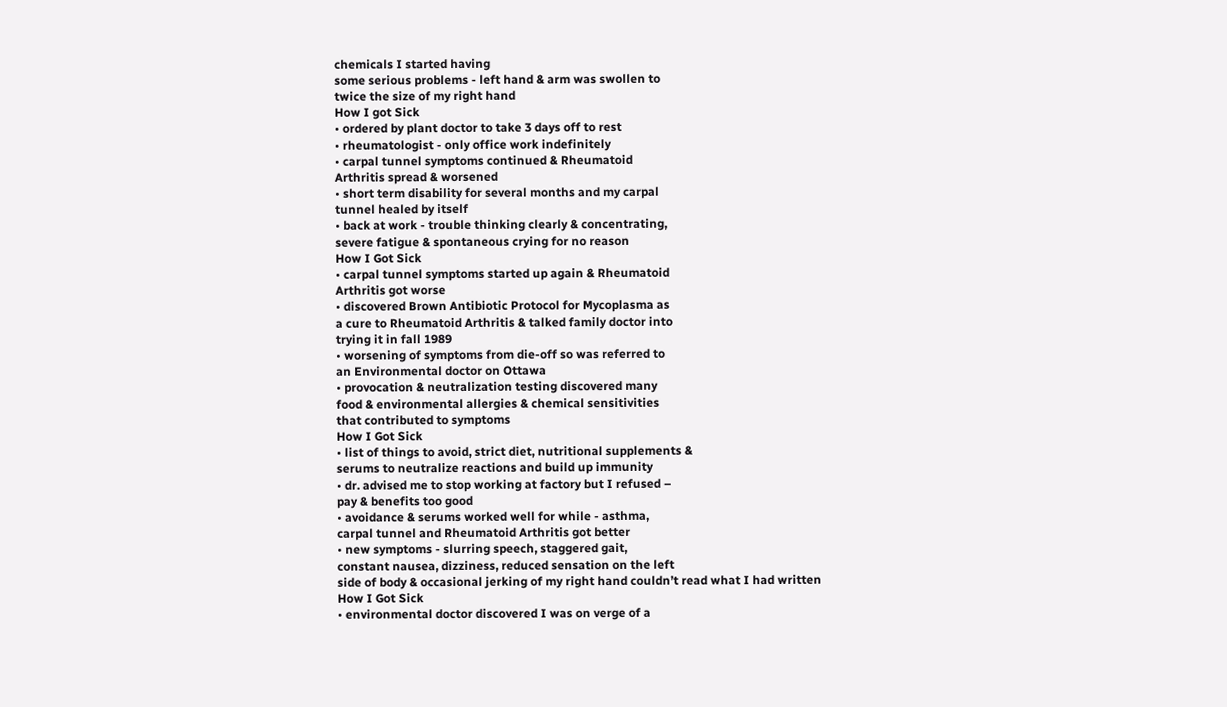chemicals I started having
some serious problems - left hand & arm was swollen to
twice the size of my right hand
How I got Sick
• ordered by plant doctor to take 3 days off to rest
• rheumatologist - only office work indefinitely
• carpal tunnel symptoms continued & Rheumatoid
Arthritis spread & worsened
• short term disability for several months and my carpal
tunnel healed by itself
• back at work - trouble thinking clearly & concentrating,
severe fatigue & spontaneous crying for no reason
How I Got Sick
• carpal tunnel symptoms started up again & Rheumatoid
Arthritis got worse
• discovered Brown Antibiotic Protocol for Mycoplasma as
a cure to Rheumatoid Arthritis & talked family doctor into
trying it in fall 1989
• worsening of symptoms from die-off so was referred to
an Environmental doctor on Ottawa
• provocation & neutralization testing discovered many
food & environmental allergies & chemical sensitivities
that contributed to symptoms
How I Got Sick
• list of things to avoid, strict diet, nutritional supplements &
serums to neutralize reactions and build up immunity
• dr. advised me to stop working at factory but I refused –
pay & benefits too good
• avoidance & serums worked well for while - asthma,
carpal tunnel and Rheumatoid Arthritis got better
• new symptoms - slurring speech, staggered gait,
constant nausea, dizziness, reduced sensation on the left
side of body & occasional jerking of my right hand couldn’t read what I had written
How I Got Sick
• environmental doctor discovered I was on verge of a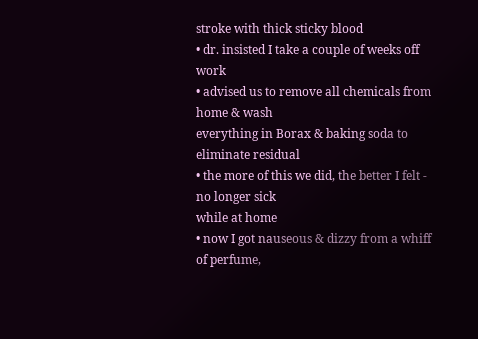stroke with thick sticky blood
• dr. insisted I take a couple of weeks off work
• advised us to remove all chemicals from home & wash
everything in Borax & baking soda to eliminate residual
• the more of this we did, the better I felt - no longer sick
while at home
• now I got nauseous & dizzy from a whiff of perfume,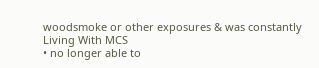woodsmoke or other exposures & was constantly
Living With MCS
• no longer able to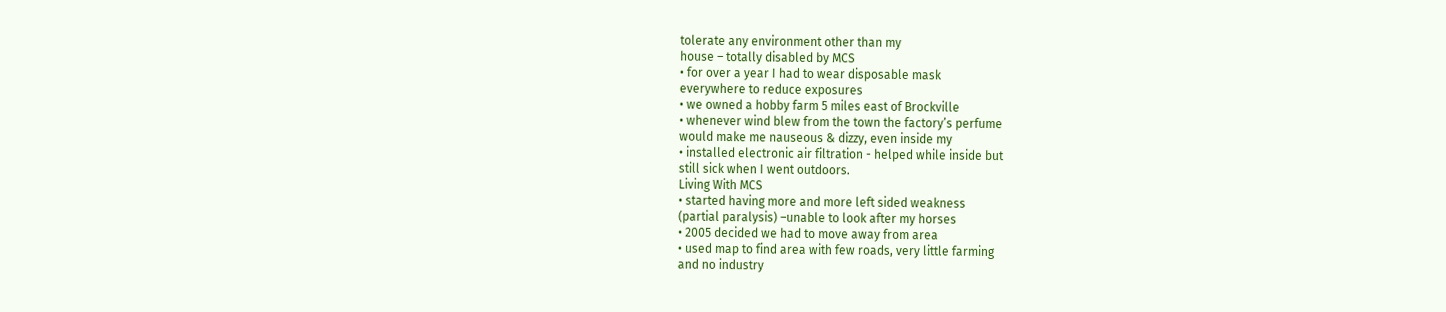tolerate any environment other than my
house – totally disabled by MCS
• for over a year I had to wear disposable mask
everywhere to reduce exposures
• we owned a hobby farm 5 miles east of Brockville
• whenever wind blew from the town the factory’s perfume
would make me nauseous & dizzy, even inside my
• installed electronic air filtration - helped while inside but
still sick when I went outdoors.
Living With MCS
• started having more and more left sided weakness
(partial paralysis) –unable to look after my horses
• 2005 decided we had to move away from area
• used map to find area with few roads, very little farming
and no industry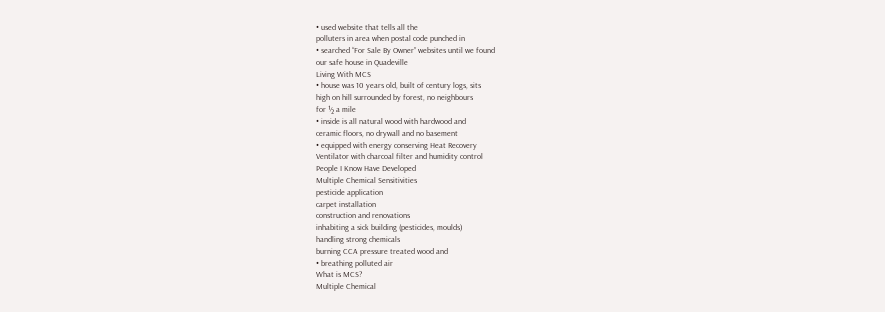• used website that tells all the
polluters in area when postal code punched in
• searched “For Sale By Owner” websites until we found
our safe house in Quadeville
Living With MCS
• house was 10 years old, built of century logs, sits
high on hill surrounded by forest, no neighbours
for ½ a mile
• inside is all natural wood with hardwood and
ceramic floors, no drywall and no basement
• equipped with energy conserving Heat Recovery
Ventilator with charcoal filter and humidity control
People I Know Have Developed
Multiple Chemical Sensitivities
pesticide application
carpet installation
construction and renovations
inhabiting a sick building (pesticides, moulds)
handling strong chemicals
burning CCA pressure treated wood and
• breathing polluted air
What is MCS?
Multiple Chemical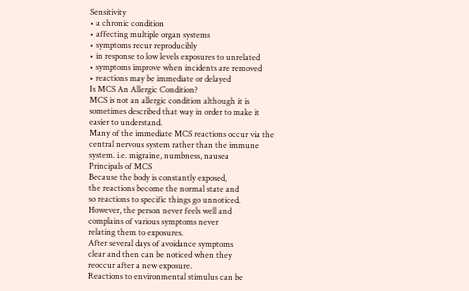Sensitivity
• a chronic condition
• affecting multiple organ systems
• symptoms recur reproducibly
• in response to low levels exposures to unrelated
• symptoms improve when incidents are removed
• reactions may be immediate or delayed
Is MCS An Allergic Condition?
MCS is not an allergic condition although it is
sometimes described that way in order to make it
easier to understand.
Many of the immediate MCS reactions occur via the
central nervous system rather than the immune
system. i.e. migraine, numbness, nausea
Principals of MCS
Because the body is constantly exposed,
the reactions become the normal state and
so reactions to specific things go unnoticed.
However, the person never feels well and
complains of various symptoms never
relating them to exposures.
After several days of avoidance symptoms
clear and then can be noticed when they
reoccur after a new exposure.
Reactions to environmental stimulus can be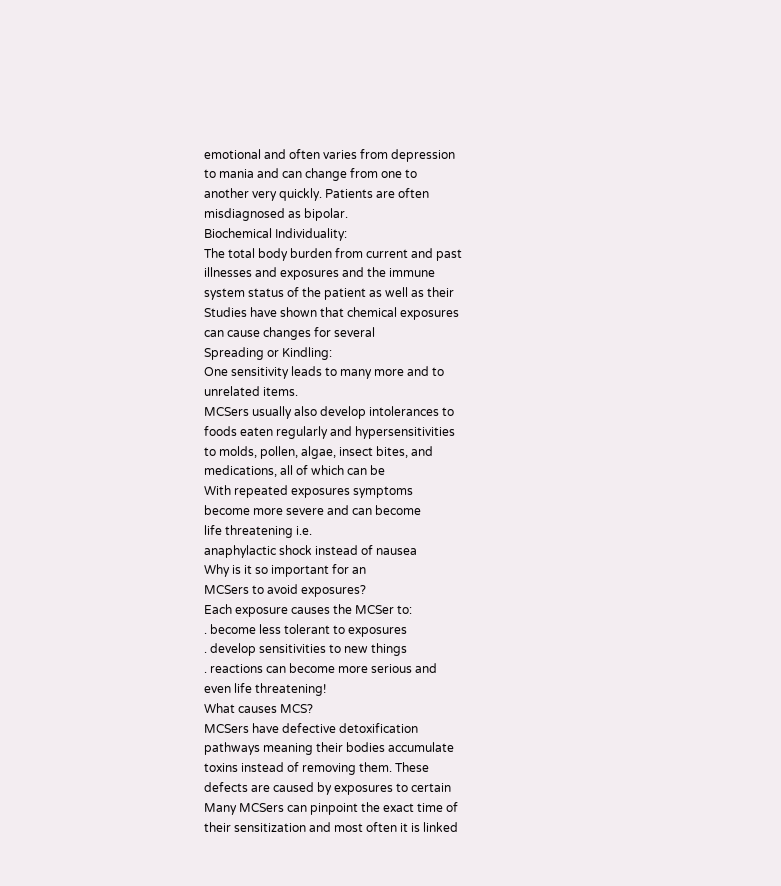emotional and often varies from depression
to mania and can change from one to
another very quickly. Patients are often
misdiagnosed as bipolar.
Biochemical Individuality:
The total body burden from current and past
illnesses and exposures and the immune
system status of the patient as well as their
Studies have shown that chemical exposures
can cause changes for several
Spreading or Kindling:
One sensitivity leads to many more and to
unrelated items.
MCSers usually also develop intolerances to
foods eaten regularly and hypersensitivities
to molds, pollen, algae, insect bites, and
medications, all of which can be
With repeated exposures symptoms
become more severe and can become
life threatening i.e.
anaphylactic shock instead of nausea
Why is it so important for an
MCSers to avoid exposures?
Each exposure causes the MCSer to:
. become less tolerant to exposures
. develop sensitivities to new things
. reactions can become more serious and
even life threatening!
What causes MCS?
MCSers have defective detoxification
pathways meaning their bodies accumulate
toxins instead of removing them. These
defects are caused by exposures to certain
Many MCSers can pinpoint the exact time of
their sensitization and most often it is linked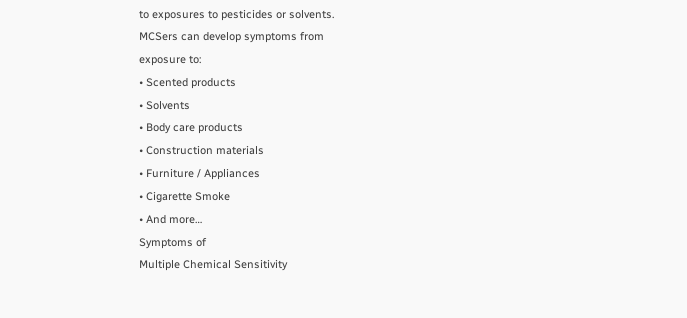to exposures to pesticides or solvents.
MCSers can develop symptoms from
exposure to:
• Scented products
• Solvents
• Body care products
• Construction materials
• Furniture / Appliances
• Cigarette Smoke
• And more…
Symptoms of
Multiple Chemical Sensitivity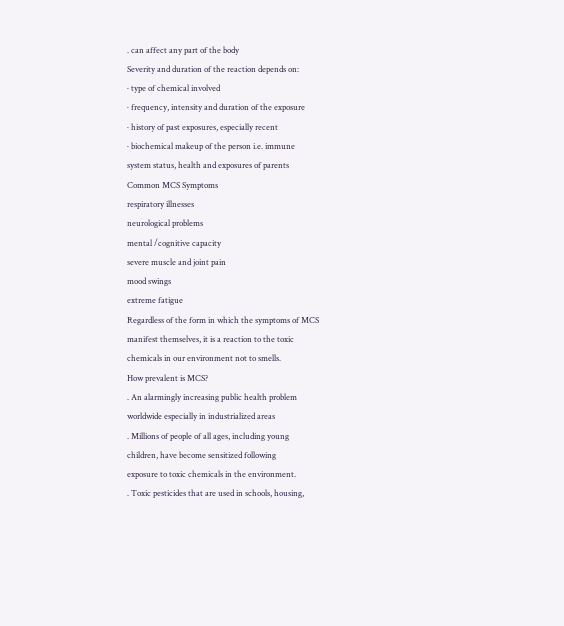. can affect any part of the body
Severity and duration of the reaction depends on:
· type of chemical involved
· frequency, intensity and duration of the exposure
· history of past exposures, especially recent
· biochemical makeup of the person i.e. immune
system status, health and exposures of parents
Common MCS Symptoms
respiratory illnesses
neurological problems
mental /cognitive capacity
severe muscle and joint pain
mood swings
extreme fatigue
Regardless of the form in which the symptoms of MCS
manifest themselves, it is a reaction to the toxic
chemicals in our environment not to smells.
How prevalent is MCS?
. An alarmingly increasing public health problem
worldwide especially in industrialized areas
. Millions of people of all ages, including young
children, have become sensitized following
exposure to toxic chemicals in the environment.
. Toxic pesticides that are used in schools, housing,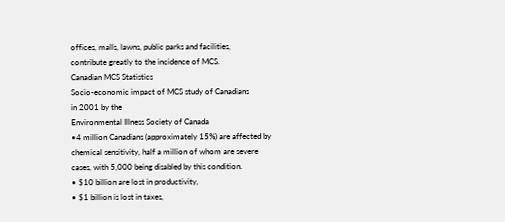offices, malls, lawns, public parks and facilities,
contribute greatly to the incidence of MCS.
Canadian MCS Statistics
Socio-economic impact of MCS study of Canadians
in 2001 by the
Environmental Illness Society of Canada
•4 million Canadians (approximately 15%) are affected by
chemical sensitivity, half a million of whom are severe
cases, with 5,000 being disabled by this condition.
• $10 billion are lost in productivity,
• $1 billion is lost in taxes,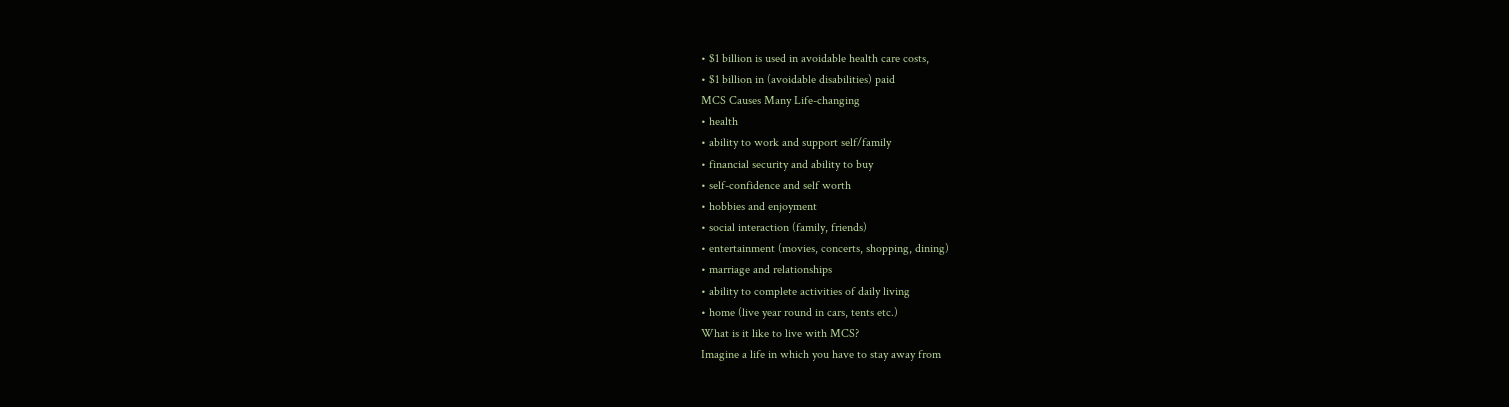• $1 billion is used in avoidable health care costs,
• $1 billion in (avoidable disabilities) paid
MCS Causes Many Life-changing
• health
• ability to work and support self/family
• financial security and ability to buy
• self-confidence and self worth
• hobbies and enjoyment
• social interaction (family, friends)
• entertainment (movies, concerts, shopping, dining)
• marriage and relationships
• ability to complete activities of daily living
• home (live year round in cars, tents etc.)
What is it like to live with MCS?
Imagine a life in which you have to stay away from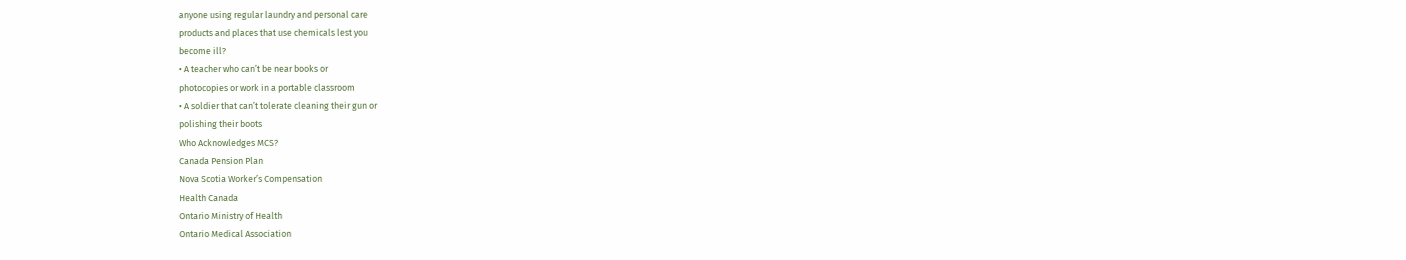anyone using regular laundry and personal care
products and places that use chemicals lest you
become ill?
• A teacher who can’t be near books or
photocopies or work in a portable classroom
• A soldier that can’t tolerate cleaning their gun or
polishing their boots
Who Acknowledges MCS?
Canada Pension Plan
Nova Scotia Worker’s Compensation
Health Canada
Ontario Ministry of Health
Ontario Medical Association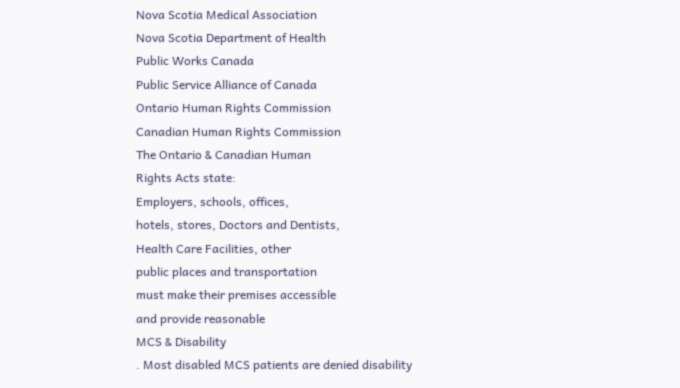Nova Scotia Medical Association
Nova Scotia Department of Health
Public Works Canada
Public Service Alliance of Canada
Ontario Human Rights Commission
Canadian Human Rights Commission
The Ontario & Canadian Human
Rights Acts state:
Employers, schools, offices,
hotels, stores, Doctors and Dentists,
Health Care Facilities, other
public places and transportation
must make their premises accessible
and provide reasonable
MCS & Disability
. Most disabled MCS patients are denied disability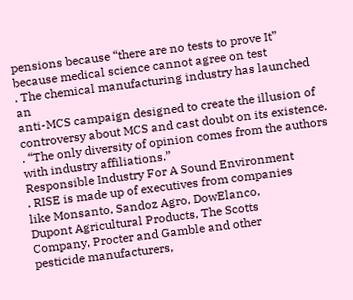pensions because “there are no tests to prove It”
because medical science cannot agree on test
. The chemical manufacturing industry has launched an
anti-MCS campaign designed to create the illusion of
controversy about MCS and cast doubt on its existence.
. “The only diversity of opinion comes from the authors
with industry affiliations.”
Responsible Industry For A Sound Environment
. RISE is made up of executives from companies
like Monsanto, Sandoz Agro, DowElanco,
Dupont Agricultural Products, The Scotts
Company, Procter and Gamble and other
pesticide manufacturers,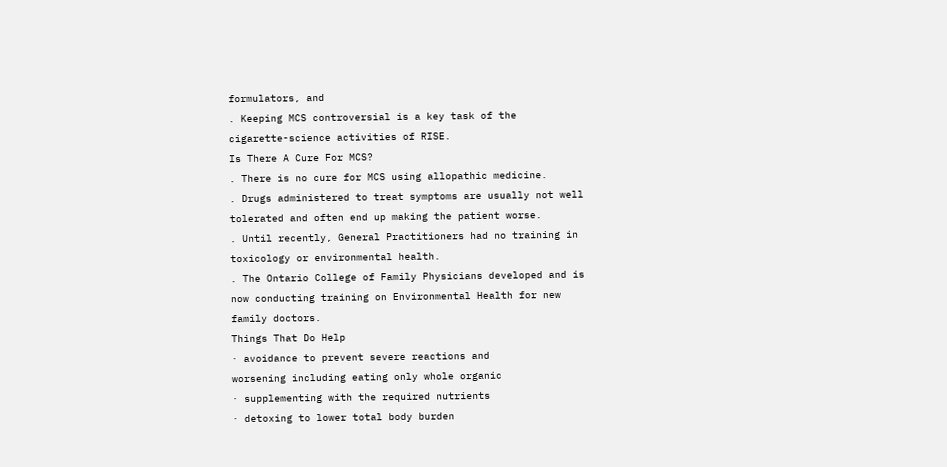formulators, and
. Keeping MCS controversial is a key task of the
cigarette-science activities of RISE.
Is There A Cure For MCS?
. There is no cure for MCS using allopathic medicine.
. Drugs administered to treat symptoms are usually not well
tolerated and often end up making the patient worse.
. Until recently, General Practitioners had no training in
toxicology or environmental health.
. The Ontario College of Family Physicians developed and is
now conducting training on Environmental Health for new
family doctors.
Things That Do Help
· avoidance to prevent severe reactions and
worsening including eating only whole organic
· supplementing with the required nutrients
· detoxing to lower total body burden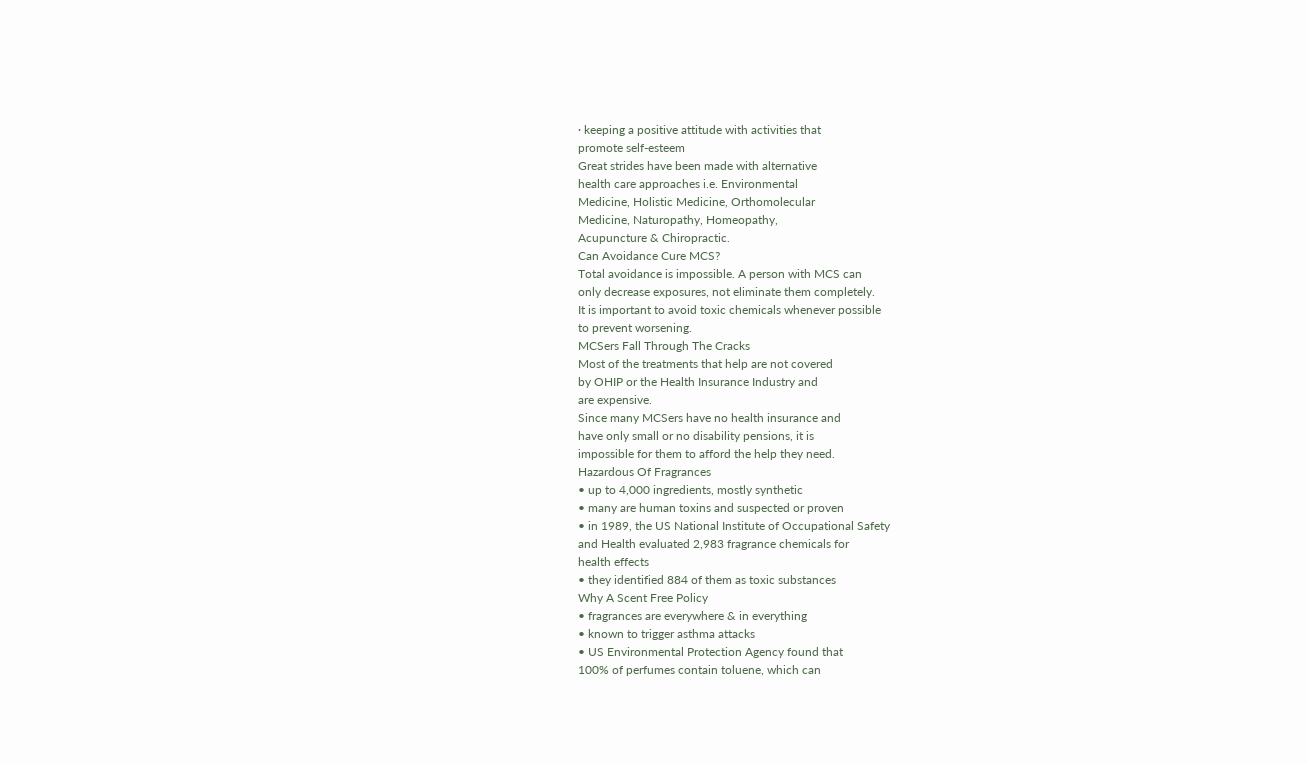· keeping a positive attitude with activities that
promote self-esteem
Great strides have been made with alternative
health care approaches i.e. Environmental
Medicine, Holistic Medicine, Orthomolecular
Medicine, Naturopathy, Homeopathy,
Acupuncture & Chiropractic.
Can Avoidance Cure MCS?
Total avoidance is impossible. A person with MCS can
only decrease exposures, not eliminate them completely.
It is important to avoid toxic chemicals whenever possible
to prevent worsening.
MCSers Fall Through The Cracks
Most of the treatments that help are not covered
by OHIP or the Health Insurance Industry and
are expensive.
Since many MCSers have no health insurance and
have only small or no disability pensions, it is
impossible for them to afford the help they need.
Hazardous Of Fragrances
• up to 4,000 ingredients, mostly synthetic
• many are human toxins and suspected or proven
• in 1989, the US National Institute of Occupational Safety
and Health evaluated 2,983 fragrance chemicals for
health effects
• they identified 884 of them as toxic substances
Why A Scent Free Policy
• fragrances are everywhere & in everything
• known to trigger asthma attacks
• US Environmental Protection Agency found that
100% of perfumes contain toluene, which can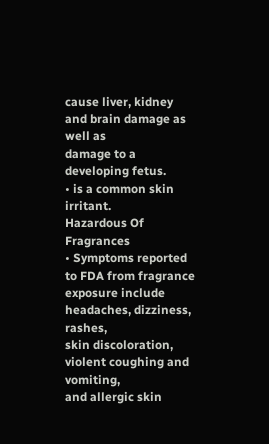cause liver, kidney and brain damage as well as
damage to a developing fetus.
• is a common skin irritant.
Hazardous Of Fragrances
• Symptoms reported to FDA from fragrance
exposure include headaches, dizziness, rashes,
skin discoloration, violent coughing and vomiting,
and allergic skin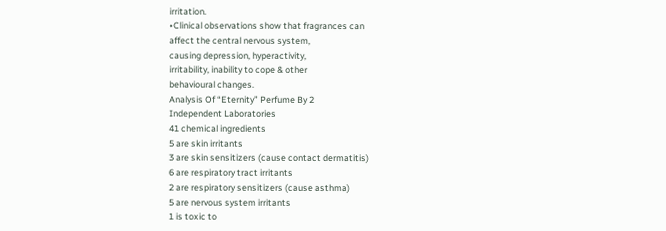irritation.
•Clinical observations show that fragrances can
affect the central nervous system,
causing depression, hyperactivity,
irritability, inability to cope & other
behavioural changes.
Analysis Of “Eternity” Perfume By 2
Independent Laboratories
41 chemical ingredients
5 are skin irritants
3 are skin sensitizers (cause contact dermatitis)
6 are respiratory tract irritants
2 are respiratory sensitizers (cause asthma)
5 are nervous system irritants
1 is toxic to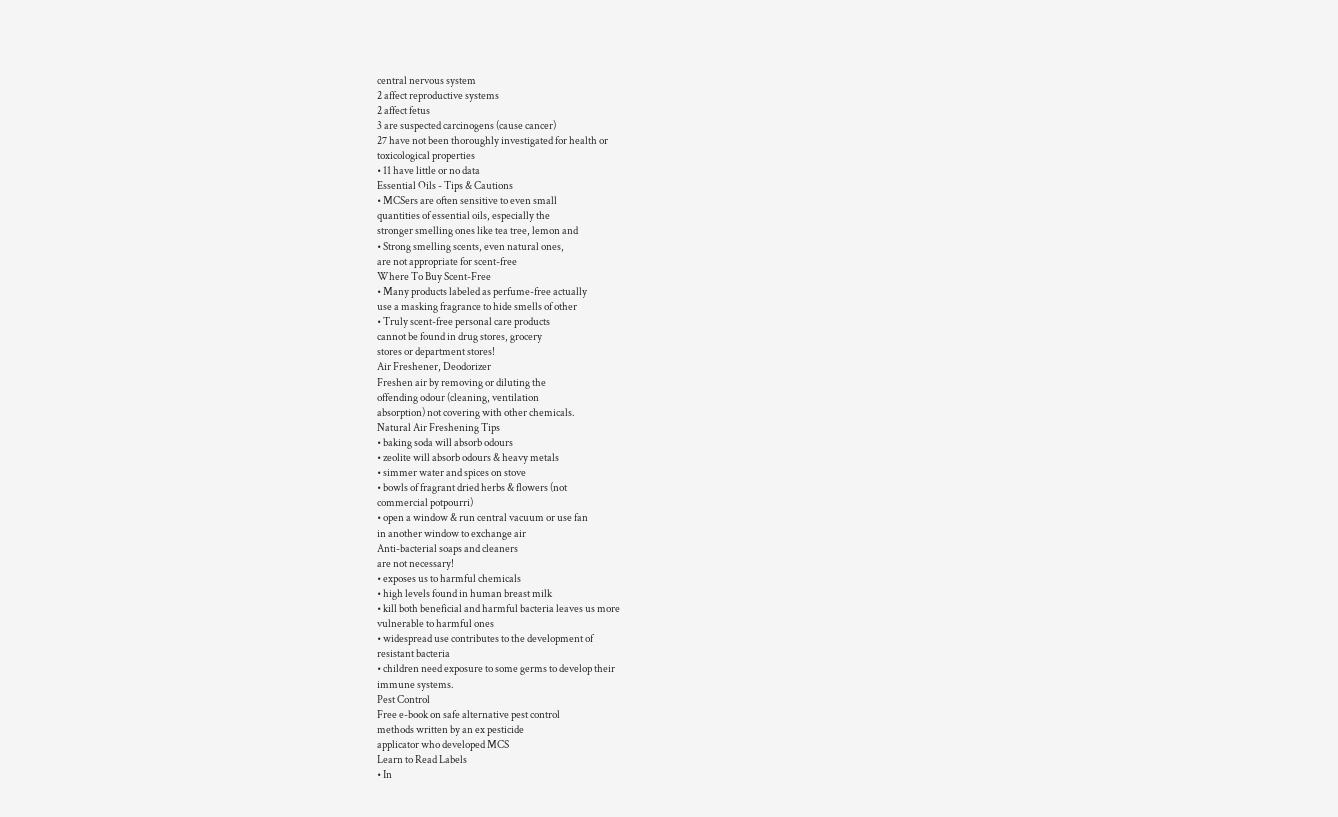central nervous system
2 affect reproductive systems
2 affect fetus
3 are suspected carcinogens (cause cancer)
27 have not been thoroughly investigated for health or
toxicological properties
• 11 have little or no data
Essential Oils - Tips & Cautions
• MCSers are often sensitive to even small
quantities of essential oils, especially the
stronger smelling ones like tea tree, lemon and
• Strong smelling scents, even natural ones,
are not appropriate for scent-free
Where To Buy Scent-Free
• Many products labeled as perfume-free actually
use a masking fragrance to hide smells of other
• Truly scent-free personal care products
cannot be found in drug stores, grocery
stores or department stores!
Air Freshener, Deodorizer
Freshen air by removing or diluting the
offending odour (cleaning, ventilation
absorption) not covering with other chemicals.
Natural Air Freshening Tips
• baking soda will absorb odours
• zeolite will absorb odours & heavy metals
• simmer water and spices on stove
• bowls of fragrant dried herbs & flowers (not
commercial potpourri)
• open a window & run central vacuum or use fan
in another window to exchange air
Anti-bacterial soaps and cleaners
are not necessary!
• exposes us to harmful chemicals
• high levels found in human breast milk
• kill both beneficial and harmful bacteria leaves us more
vulnerable to harmful ones
• widespread use contributes to the development of
resistant bacteria
• children need exposure to some germs to develop their
immune systems.
Pest Control
Free e-book on safe alternative pest control
methods written by an ex pesticide
applicator who developed MCS
Learn to Read Labels
• In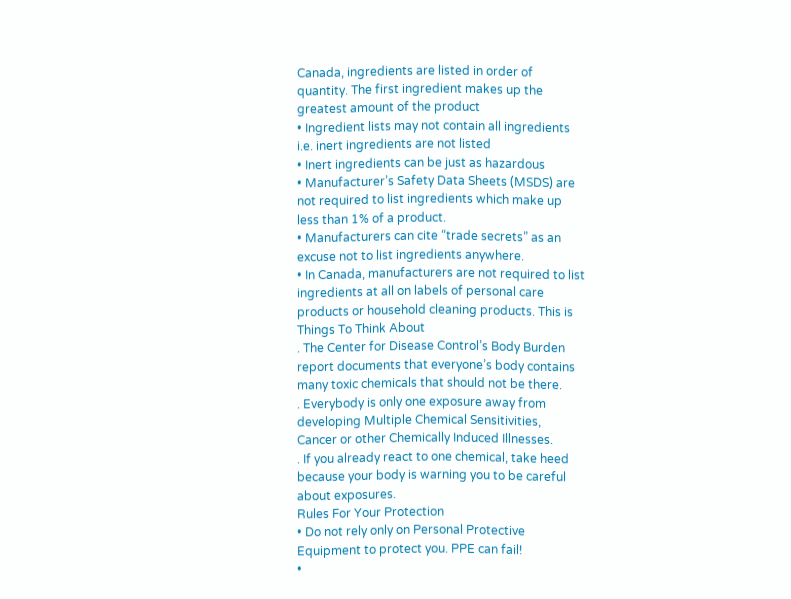Canada, ingredients are listed in order of
quantity. The first ingredient makes up the
greatest amount of the product
• Ingredient lists may not contain all ingredients
i.e. inert ingredients are not listed
• Inert ingredients can be just as hazardous
• Manufacturer’s Safety Data Sheets (MSDS) are
not required to list ingredients which make up
less than 1% of a product.
• Manufacturers can cite “trade secrets” as an
excuse not to list ingredients anywhere.
• In Canada, manufacturers are not required to list
ingredients at all on labels of personal care
products or household cleaning products. This is
Things To Think About
. The Center for Disease Control’s Body Burden
report documents that everyone’s body contains
many toxic chemicals that should not be there.
. Everybody is only one exposure away from
developing Multiple Chemical Sensitivities,
Cancer or other Chemically Induced Illnesses.
. If you already react to one chemical, take heed
because your body is warning you to be careful
about exposures.
Rules For Your Protection
• Do not rely only on Personal Protective
Equipment to protect you. PPE can fail!
•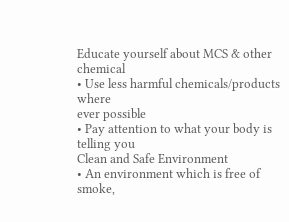Educate yourself about MCS & other chemical
• Use less harmful chemicals/products where
ever possible
• Pay attention to what your body is telling you
Clean and Safe Environment
• An environment which is free of smoke,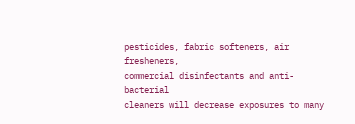pesticides, fabric softeners, air fresheners,
commercial disinfectants and anti-bacterial
cleaners will decrease exposures to many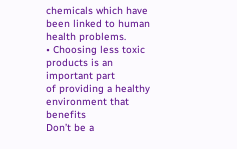chemicals which have been linked to human
health problems.
• Choosing less toxic products is an important part
of providing a healthy environment that benefits
Don’t be a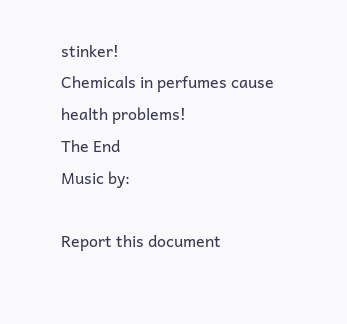stinker!
Chemicals in perfumes cause health problems!
The End
Music by:

Report this document